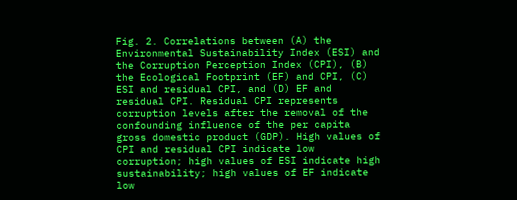Fig. 2. Correlations between (A) the Environmental Sustainability Index (ESI) and the Corruption Perception Index (CPI), (B) the Ecological Footprint (EF) and CPI, (C) ESI and residual CPI, and (D) EF and residual CPI. Residual CPI represents corruption levels after the removal of the confounding influence of the per capita gross domestic product (GDP). High values of CPI and residual CPI indicate low corruption; high values of ESI indicate high sustainability; high values of EF indicate low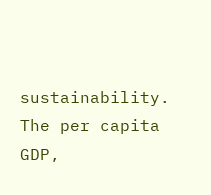sustainability. The per capita GDP,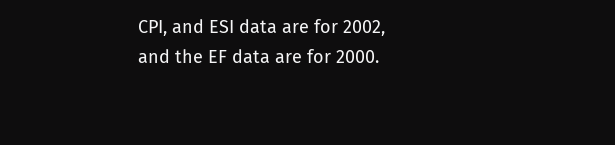CPI, and ESI data are for 2002, and the EF data are for 2000.